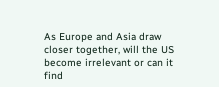As Europe and Asia draw closer together, will the US become irrelevant or can it find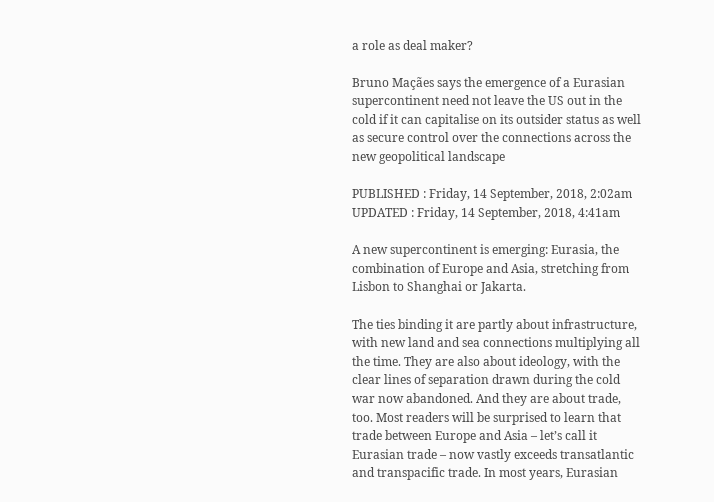a role as deal maker?

Bruno Maçães says the emergence of a Eurasian supercontinent need not leave the US out in the cold if it can capitalise on its outsider status as well as secure control over the connections across the new geopolitical landscape

PUBLISHED : Friday, 14 September, 2018, 2:02am
UPDATED : Friday, 14 September, 2018, 4:41am

A new supercontinent is emerging: Eurasia, the combination of Europe and Asia, stretching from Lisbon to Shanghai or Jakarta.

The ties binding it are partly about infrastructure, with new land and sea connections multiplying all the time. They are also about ideology, with the clear lines of separation drawn during the cold war now abandoned. And they are about trade, too. Most readers will be surprised to learn that trade between Europe and Asia – let’s call it Eurasian trade – now vastly exceeds transatlantic and transpacific trade. In most years, Eurasian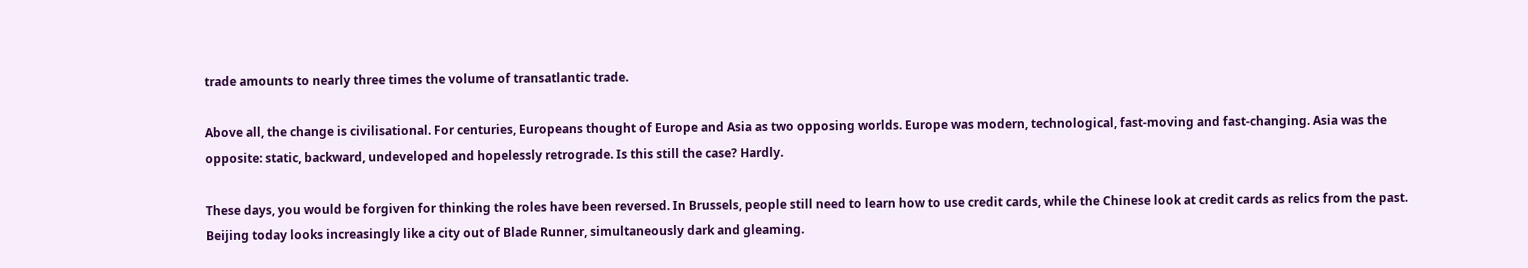trade amounts to nearly three times the volume of transatlantic trade.

Above all, the change is civilisational. For centuries, Europeans thought of Europe and Asia as two opposing worlds. Europe was modern, technological, fast-moving and fast-changing. Asia was the opposite: static, backward, undeveloped and hopelessly retrograde. Is this still the case? Hardly.

These days, you would be forgiven for thinking the roles have been reversed. In Brussels, people still need to learn how to use credit cards, while the Chinese look at credit cards as relics from the past. Beijing today looks increasingly like a city out of Blade Runner, simultaneously dark and gleaming.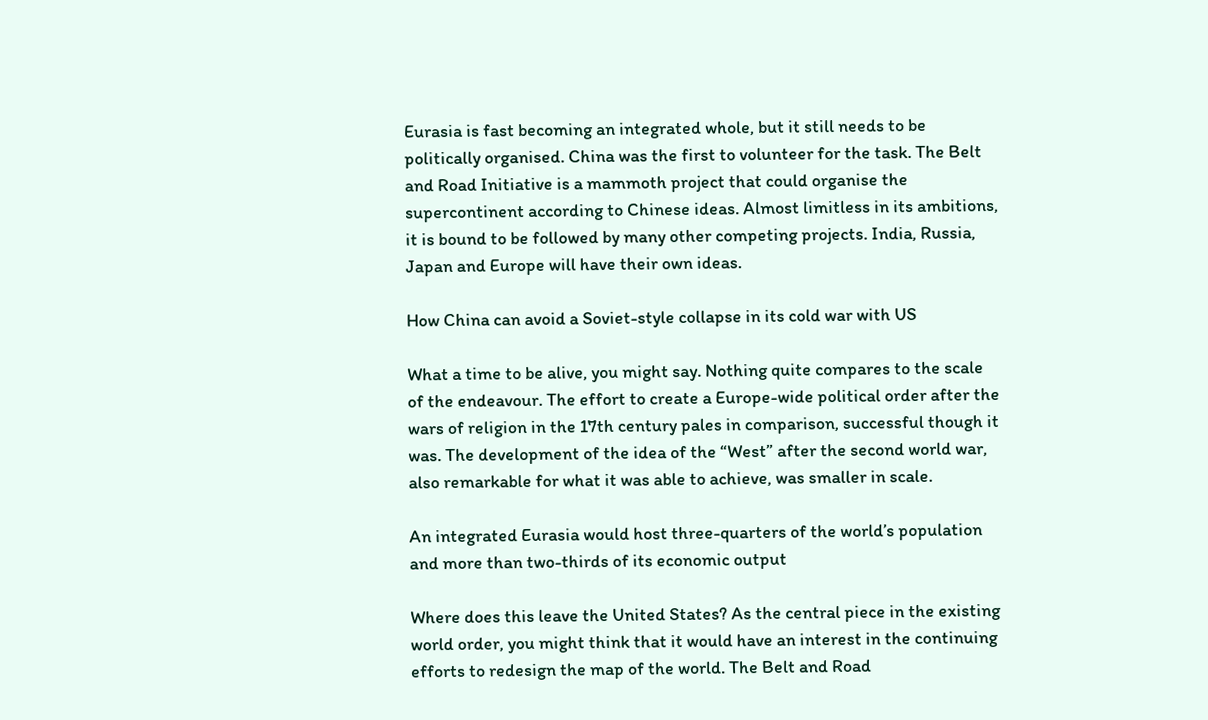Eurasia is fast becoming an integrated whole, but it still needs to be politically organised. China was the first to volunteer for the task. The Belt and Road Initiative is a mammoth project that could organise the supercontinent according to Chinese ideas. Almost limitless in its ambitions, it is bound to be followed by many other competing projects. India, Russia, Japan and Europe will have their own ideas.

How China can avoid a Soviet-style collapse in its cold war with US

What a time to be alive, you might say. Nothing quite compares to the scale of the endeavour. The effort to create a Europe-wide political order after the wars of religion in the 17th century pales in comparison, successful though it was. The development of the idea of the “West” after the second world war, also remarkable for what it was able to achieve, was smaller in scale.

An integrated Eurasia would host three-quarters of the world’s population and more than two-thirds of its economic output

Where does this leave the United States? As the central piece in the existing world order, you might think that it would have an interest in the continuing efforts to redesign the map of the world. The Belt and Road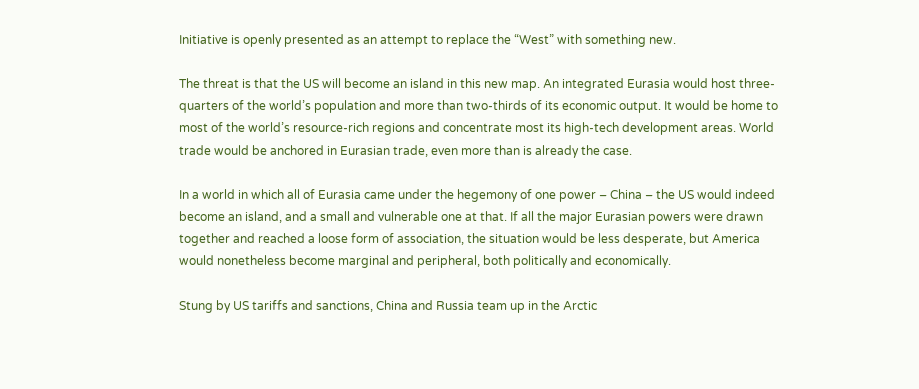Initiative is openly presented as an attempt to replace the “West” with something new.

The threat is that the US will become an island in this new map. An integrated Eurasia would host three-quarters of the world’s population and more than two-thirds of its economic output. It would be home to most of the world’s resource-rich regions and concentrate most its high-tech development areas. World trade would be anchored in Eurasian trade, even more than is already the case.

In a world in which all of Eurasia came under the hegemony of one power – China – the US would indeed become an island, and a small and vulnerable one at that. If all the major Eurasian powers were drawn together and reached a loose form of association, the situation would be less desperate, but America would nonetheless become marginal and peripheral, both politically and economically.

Stung by US tariffs and sanctions, China and Russia team up in the Arctic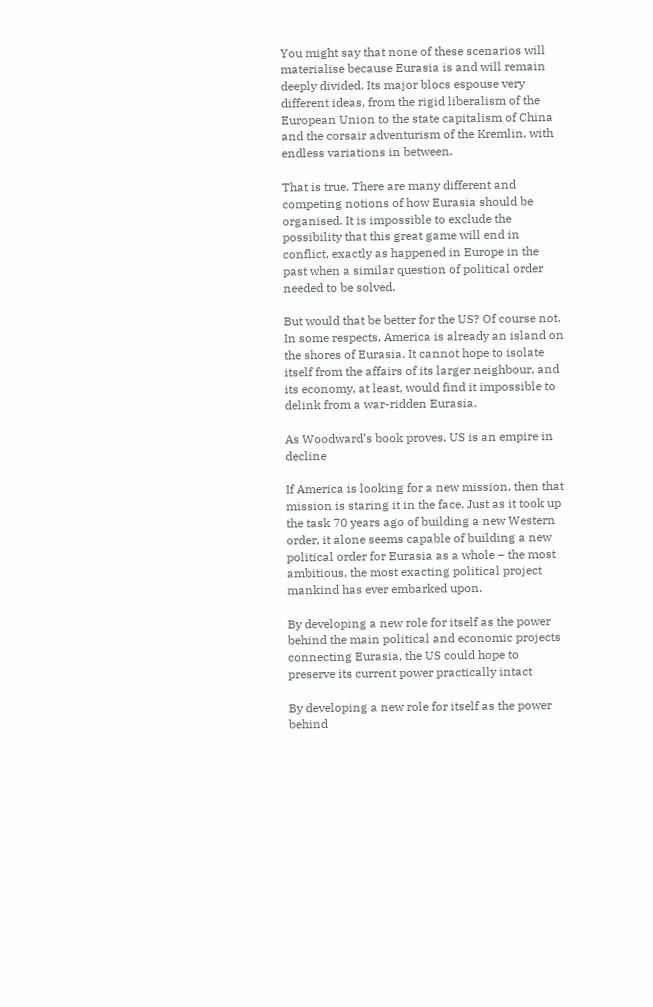You might say that none of these scenarios will materialise because Eurasia is and will remain deeply divided. Its major blocs espouse very different ideas, from the rigid liberalism of the European Union to the state capitalism of China and the corsair adventurism of the Kremlin, with endless variations in between.

That is true. There are many different and competing notions of how Eurasia should be organised. It is impossible to exclude the possibility that this great game will end in conflict, exactly as happened in Europe in the past when a similar question of political order needed to be solved.

But would that be better for the US? Of course not. In some respects, America is already an island on the shores of Eurasia. It cannot hope to isolate itself from the affairs of its larger neighbour, and its economy, at least, would find it impossible to delink from a war-ridden Eurasia.

As Woodward’s book proves, US is an empire in decline

If America is looking for a new mission, then that mission is staring it in the face. Just as it took up the task 70 years ago of building a new Western order, it alone seems capable of building a new political order for Eurasia as a whole – the most ambitious, the most exacting political project mankind has ever embarked upon.

By developing a new role for itself as the power behind the main political and economic projects connecting Eurasia, the US could hope to preserve its current power practically intact

By developing a new role for itself as the power behind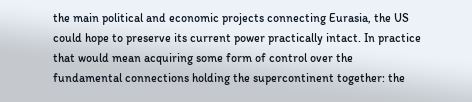the main political and economic projects connecting Eurasia, the US could hope to preserve its current power practically intact. In practice that would mean acquiring some form of control over the fundamental connections holding the supercontinent together: the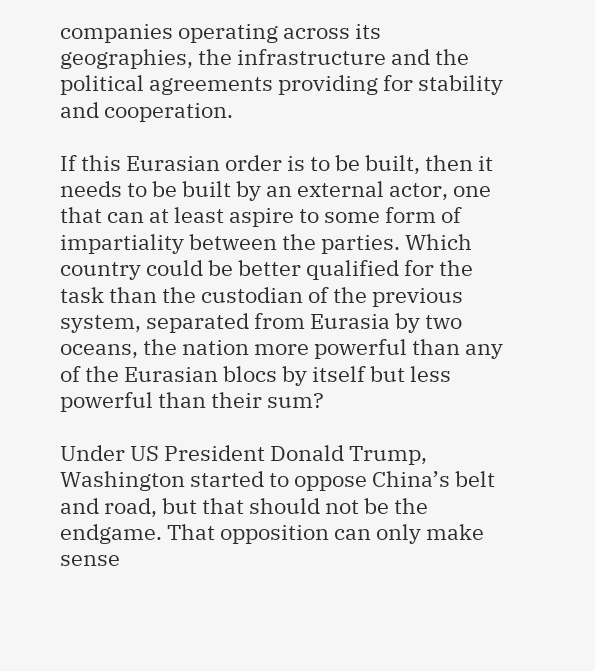companies operating across its geographies, the infrastructure and the political agreements providing for stability and cooperation.

If this Eurasian order is to be built, then it needs to be built by an external actor, one that can at least aspire to some form of impartiality between the parties. Which country could be better qualified for the task than the custodian of the previous system, separated from Eurasia by two oceans, the nation more powerful than any of the Eurasian blocs by itself but less powerful than their sum?

Under US President Donald Trump, Washington started to oppose China’s belt and road, but that should not be the endgame. That opposition can only make sense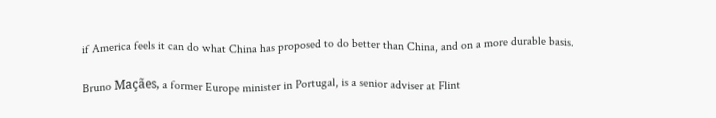if America feels it can do what China has proposed to do better than China, and on a more durable basis.

Bruno Maçães, a former Europe minister in Portugal, is a senior adviser at Flint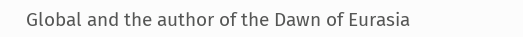Global and the author of the Dawn of Eurasia